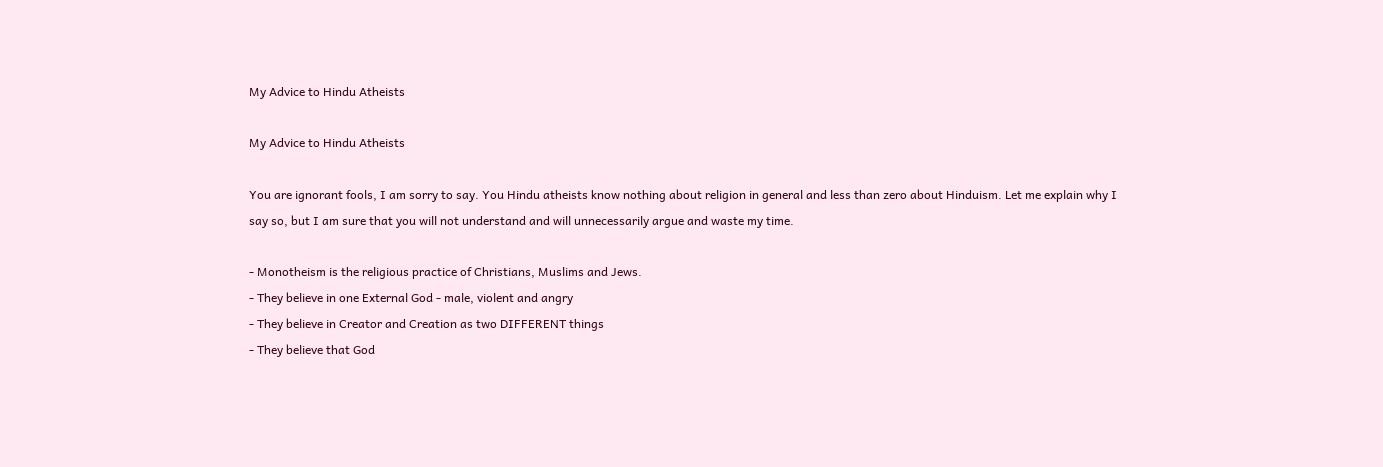My Advice to Hindu Atheists

My Advice to Hindu Atheists

You are ignorant fools, I am sorry to say. You Hindu atheists know nothing about religion in general and less than zero about Hinduism. Let me explain why I say so, but I am sure that you will not understand and will unnecessarily argue and waste my time.

- Monotheism is the religious practice of Christians, Muslims and Jews.
- They believe in one External God - male, violent and angry
- They believe in Creator and Creation as two DIFFERENT things
- They believe that God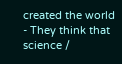created the world
- They think that science /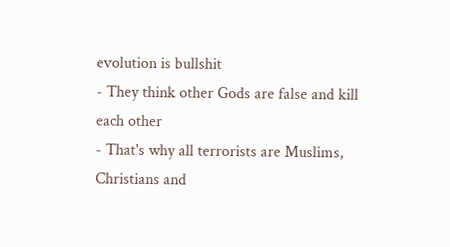evolution is bullshit
- They think other Gods are false and kill each other
- That's why all terrorists are Muslims, Christians and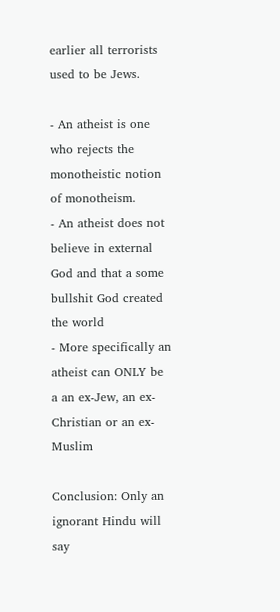earlier all terrorists used to be Jews.

- An atheist is one who rejects the monotheistic notion of monotheism.
- An atheist does not believe in external God and that a some bullshit God created the world
- More specifically an atheist can ONLY be a an ex-Jew, an ex-Christian or an ex-Muslim

Conclusion: Only an ignorant Hindu will say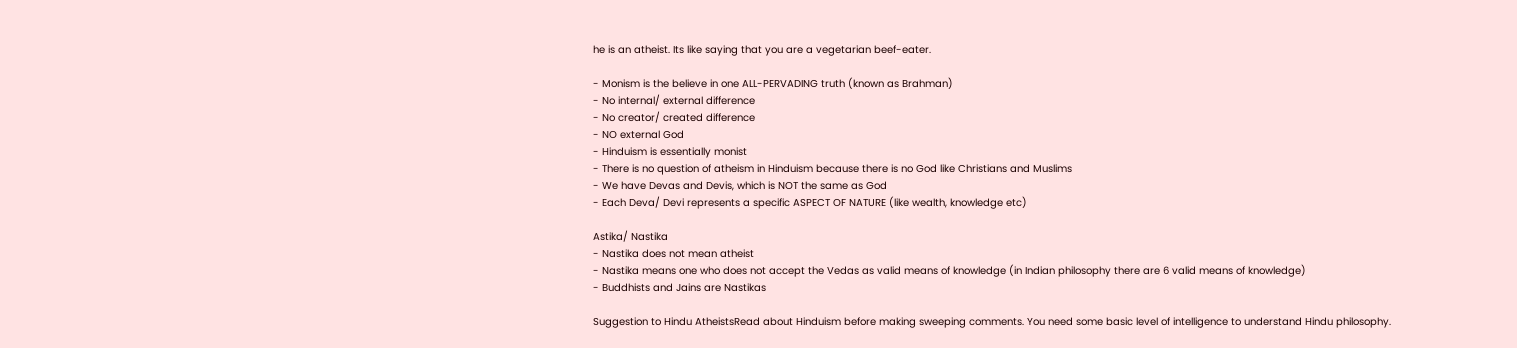he is an atheist. Its like saying that you are a vegetarian beef-eater.

- Monism is the believe in one ALL-PERVADING truth (known as Brahman)
- No internal/ external difference
- No creator/ created difference
- NO external God
- Hinduism is essentially monist
- There is no question of atheism in Hinduism because there is no God like Christians and Muslims
- We have Devas and Devis, which is NOT the same as God
- Each Deva/ Devi represents a specific ASPECT OF NATURE (like wealth, knowledge etc)

Astika/ Nastika
- Nastika does not mean atheist
- Nastika means one who does not accept the Vedas as valid means of knowledge (in Indian philosophy there are 6 valid means of knowledge)
- Buddhists and Jains are Nastikas

Suggestion to Hindu AtheistsRead about Hinduism before making sweeping comments. You need some basic level of intelligence to understand Hindu philosophy.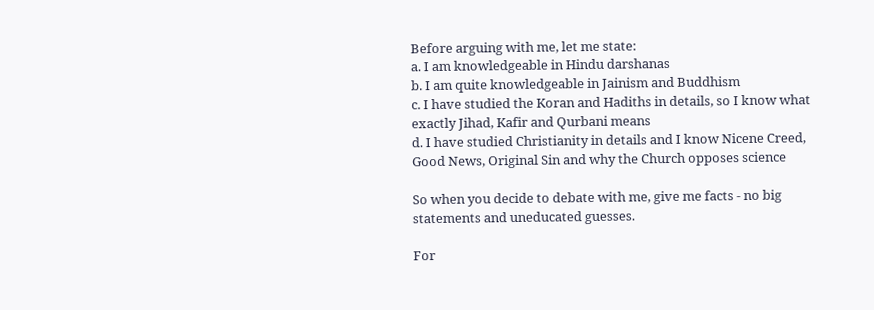Before arguing with me, let me state:
a. I am knowledgeable in Hindu darshanas
b. I am quite knowledgeable in Jainism and Buddhism
c. I have studied the Koran and Hadiths in details, so I know what exactly Jihad, Kafir and Qurbani means
d. I have studied Christianity in details and I know Nicene Creed, Good News, Original Sin and why the Church opposes science

So when you decide to debate with me, give me facts - no big statements and uneducated guesses.

For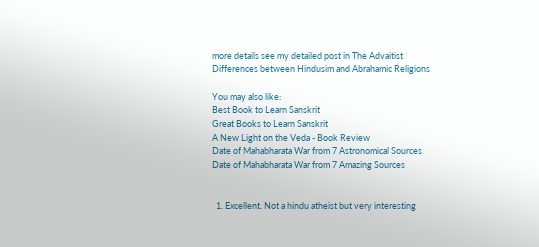more details see my detailed post in The Advaitist
Differences between Hindusim and Abrahamic Religions

You may also like:
Best Book to Learn Sanskrit
Great Books to Learn Sanskrit
A New Light on the Veda - Book Review
Date of Mahabharata War from 7 Astronomical Sources
Date of Mahabharata War from 7 Amazing Sources


  1. Excellent. Not a hindu atheist but very interesting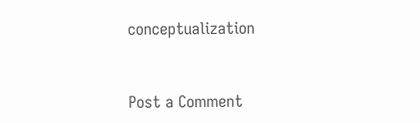conceptualization


Post a Comment